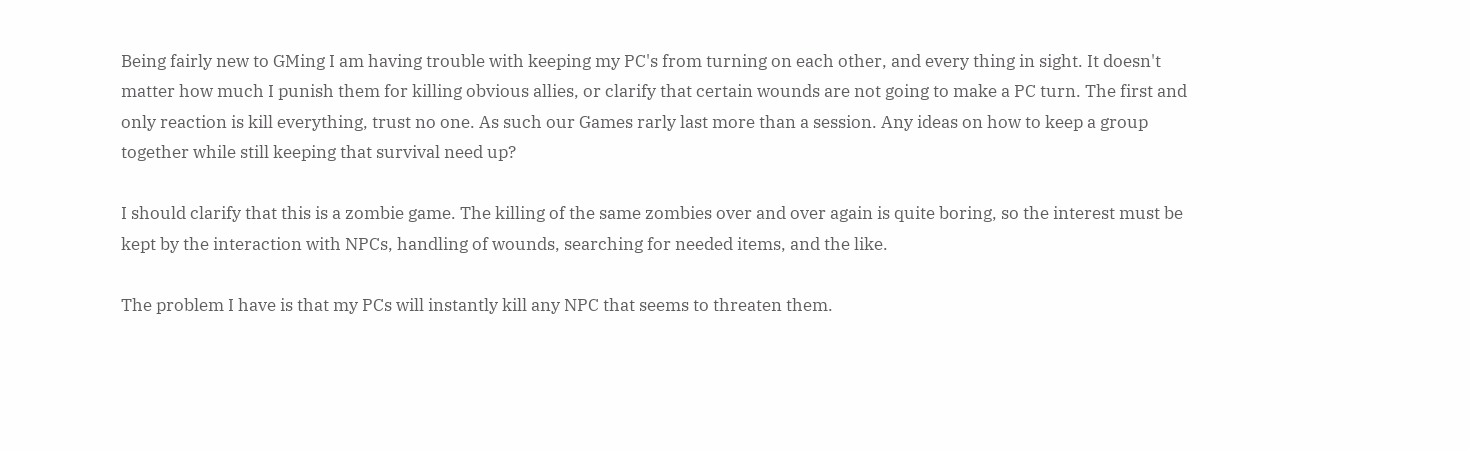Being fairly new to GMing I am having trouble with keeping my PC's from turning on each other, and every thing in sight. It doesn't matter how much I punish them for killing obvious allies, or clarify that certain wounds are not going to make a PC turn. The first and only reaction is kill everything, trust no one. As such our Games rarly last more than a session. Any ideas on how to keep a group together while still keeping that survival need up?

I should clarify that this is a zombie game. The killing of the same zombies over and over again is quite boring, so the interest must be kept by the interaction with NPCs, handling of wounds, searching for needed items, and the like.

The problem I have is that my PCs will instantly kill any NPC that seems to threaten them.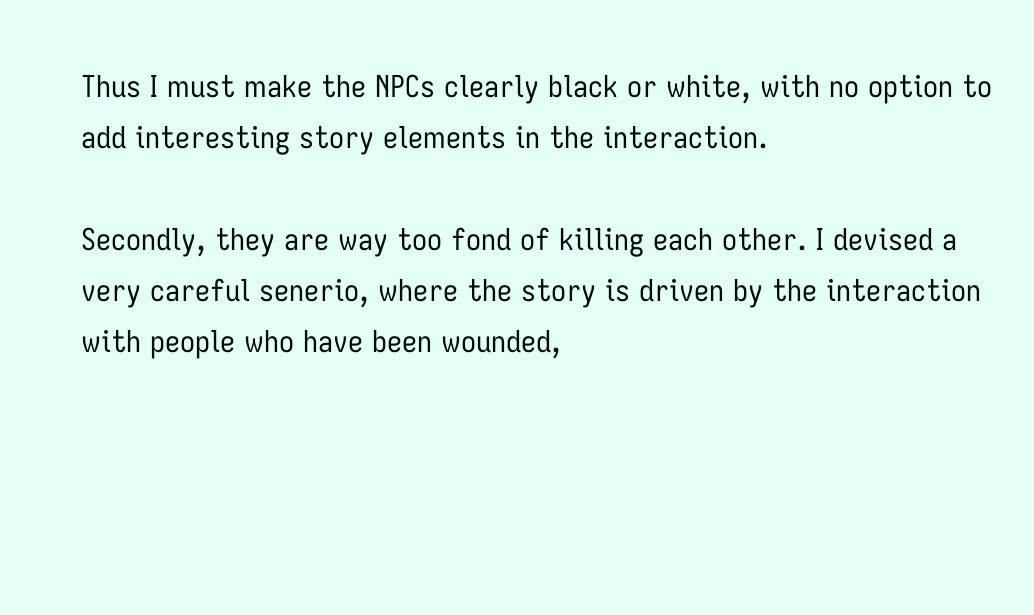Thus I must make the NPCs clearly black or white, with no option to add interesting story elements in the interaction.

Secondly, they are way too fond of killing each other. I devised a very careful senerio, where the story is driven by the interaction with people who have been wounded,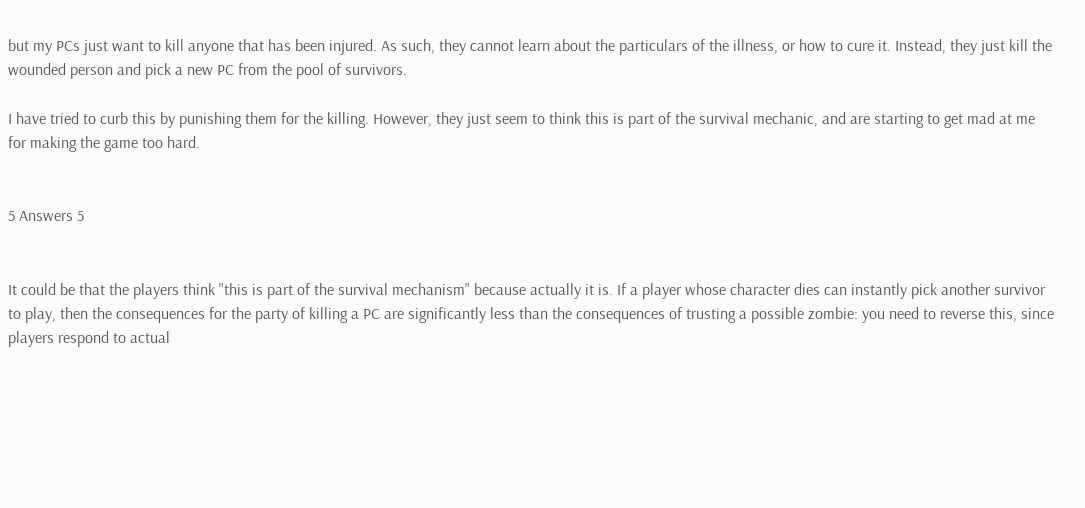but my PCs just want to kill anyone that has been injured. As such, they cannot learn about the particulars of the illness, or how to cure it. Instead, they just kill the wounded person and pick a new PC from the pool of survivors.

I have tried to curb this by punishing them for the killing. However, they just seem to think this is part of the survival mechanic, and are starting to get mad at me for making the game too hard.


5 Answers 5


It could be that the players think "this is part of the survival mechanism" because actually it is. If a player whose character dies can instantly pick another survivor to play, then the consequences for the party of killing a PC are significantly less than the consequences of trusting a possible zombie: you need to reverse this, since players respond to actual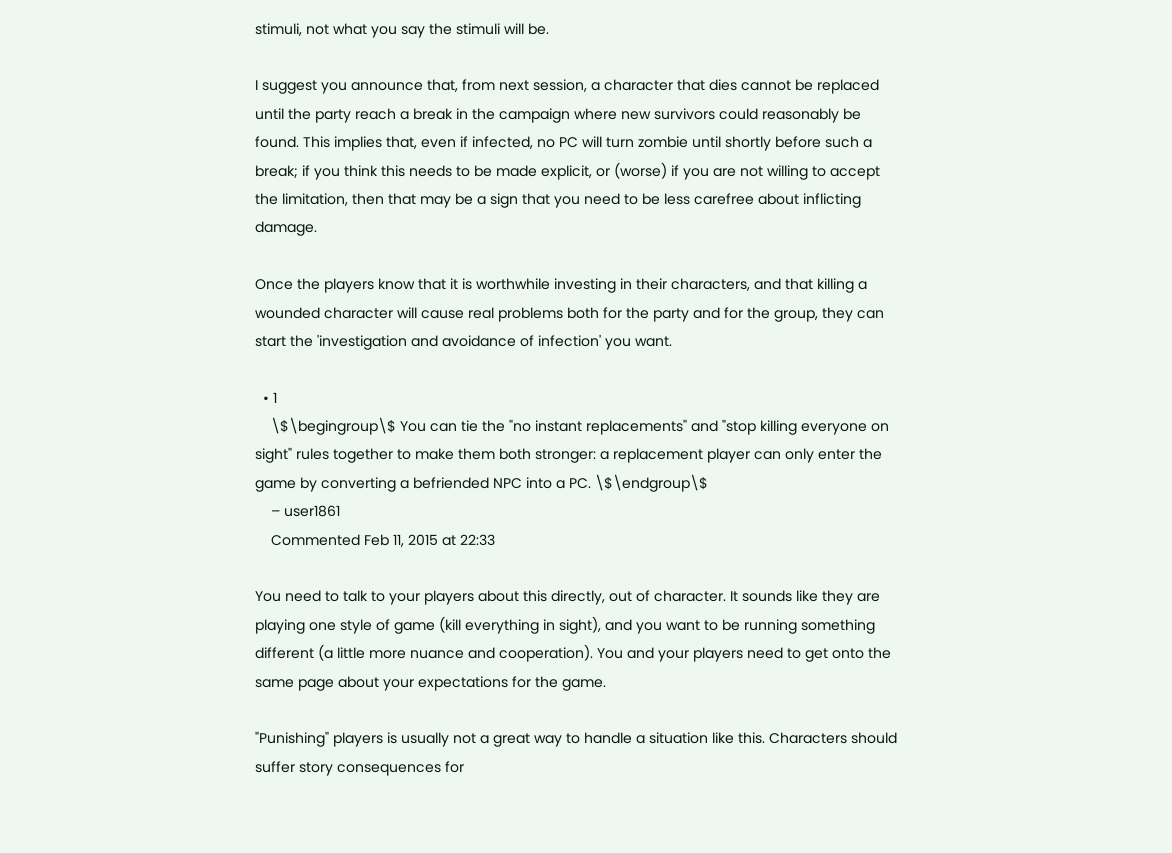stimuli, not what you say the stimuli will be.

I suggest you announce that, from next session, a character that dies cannot be replaced until the party reach a break in the campaign where new survivors could reasonably be found. This implies that, even if infected, no PC will turn zombie until shortly before such a break; if you think this needs to be made explicit, or (worse) if you are not willing to accept the limitation, then that may be a sign that you need to be less carefree about inflicting damage.

Once the players know that it is worthwhile investing in their characters, and that killing a wounded character will cause real problems both for the party and for the group, they can start the 'investigation and avoidance of infection' you want.

  • 1
    \$\begingroup\$ You can tie the "no instant replacements" and "stop killing everyone on sight" rules together to make them both stronger: a replacement player can only enter the game by converting a befriended NPC into a PC. \$\endgroup\$
    – user1861
    Commented Feb 11, 2015 at 22:33

You need to talk to your players about this directly, out of character. It sounds like they are playing one style of game (kill everything in sight), and you want to be running something different (a little more nuance and cooperation). You and your players need to get onto the same page about your expectations for the game.

"Punishing" players is usually not a great way to handle a situation like this. Characters should suffer story consequences for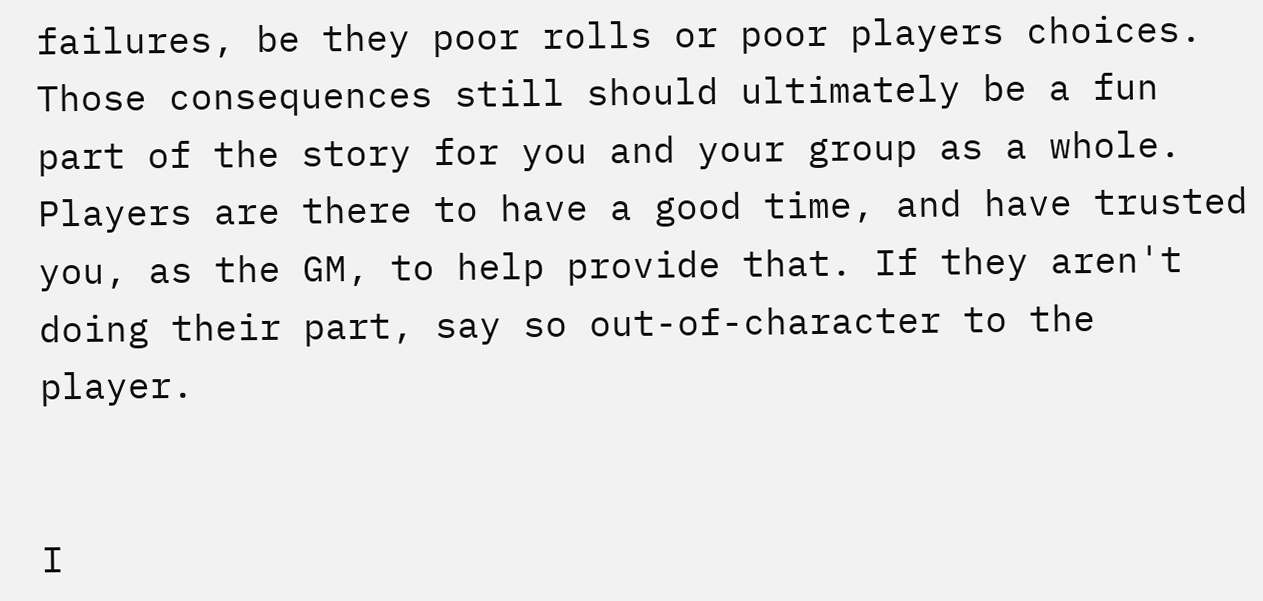failures, be they poor rolls or poor players choices. Those consequences still should ultimately be a fun part of the story for you and your group as a whole. Players are there to have a good time, and have trusted you, as the GM, to help provide that. If they aren't doing their part, say so out-of-character to the player.


I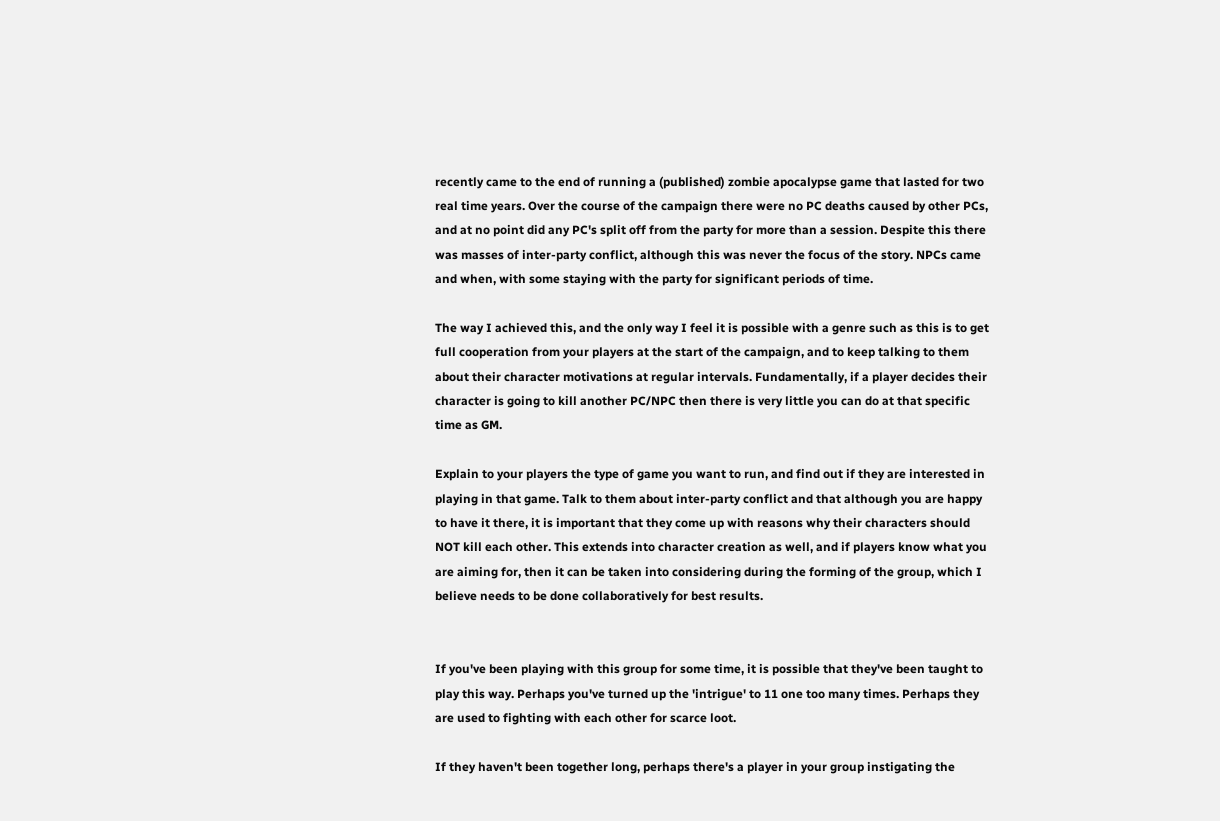recently came to the end of running a (published) zombie apocalypse game that lasted for two real time years. Over the course of the campaign there were no PC deaths caused by other PCs, and at no point did any PC's split off from the party for more than a session. Despite this there was masses of inter-party conflict, although this was never the focus of the story. NPCs came and when, with some staying with the party for significant periods of time.

The way I achieved this, and the only way I feel it is possible with a genre such as this is to get full cooperation from your players at the start of the campaign, and to keep talking to them about their character motivations at regular intervals. Fundamentally, if a player decides their character is going to kill another PC/NPC then there is very little you can do at that specific time as GM.

Explain to your players the type of game you want to run, and find out if they are interested in playing in that game. Talk to them about inter-party conflict and that although you are happy to have it there, it is important that they come up with reasons why their characters should NOT kill each other. This extends into character creation as well, and if players know what you are aiming for, then it can be taken into considering during the forming of the group, which I believe needs to be done collaboratively for best results.


If you've been playing with this group for some time, it is possible that they've been taught to play this way. Perhaps you've turned up the 'intrigue' to 11 one too many times. Perhaps they are used to fighting with each other for scarce loot.

If they haven't been together long, perhaps there's a player in your group instigating the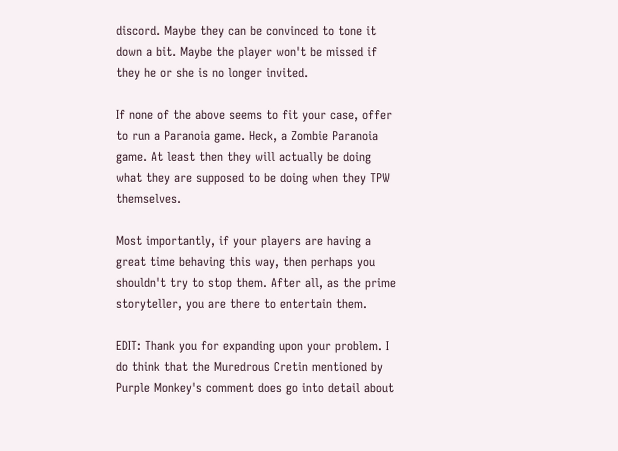discord. Maybe they can be convinced to tone it down a bit. Maybe the player won't be missed if they he or she is no longer invited.

If none of the above seems to fit your case, offer to run a Paranoia game. Heck, a Zombie Paranoia game. At least then they will actually be doing what they are supposed to be doing when they TPW themselves.

Most importantly, if your players are having a great time behaving this way, then perhaps you shouldn't try to stop them. After all, as the prime storyteller, you are there to entertain them.

EDIT: Thank you for expanding upon your problem. I do think that the Muredrous Cretin mentioned by Purple Monkey's comment does go into detail about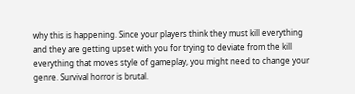why this is happening. Since your players think they must kill everything and they are getting upset with you for trying to deviate from the kill everything that moves style of gameplay, you might need to change your genre. Survival horror is brutal.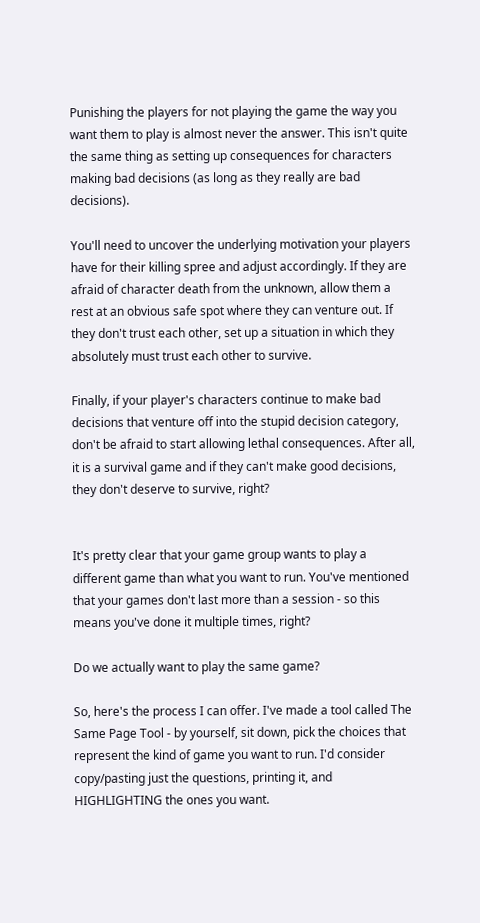Punishing the players for not playing the game the way you want them to play is almost never the answer. This isn't quite the same thing as setting up consequences for characters making bad decisions (as long as they really are bad decisions).

You'll need to uncover the underlying motivation your players have for their killing spree and adjust accordingly. If they are afraid of character death from the unknown, allow them a rest at an obvious safe spot where they can venture out. If they don't trust each other, set up a situation in which they absolutely must trust each other to survive.

Finally, if your player's characters continue to make bad decisions that venture off into the stupid decision category, don't be afraid to start allowing lethal consequences. After all, it is a survival game and if they can't make good decisions, they don't deserve to survive, right?


It's pretty clear that your game group wants to play a different game than what you want to run. You've mentioned that your games don't last more than a session - so this means you've done it multiple times, right?

Do we actually want to play the same game?

So, here's the process I can offer. I've made a tool called The Same Page Tool - by yourself, sit down, pick the choices that represent the kind of game you want to run. I'd consider copy/pasting just the questions, printing it, and HIGHLIGHTING the ones you want.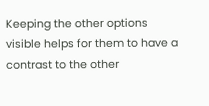Keeping the other options visible helps for them to have a contrast to the other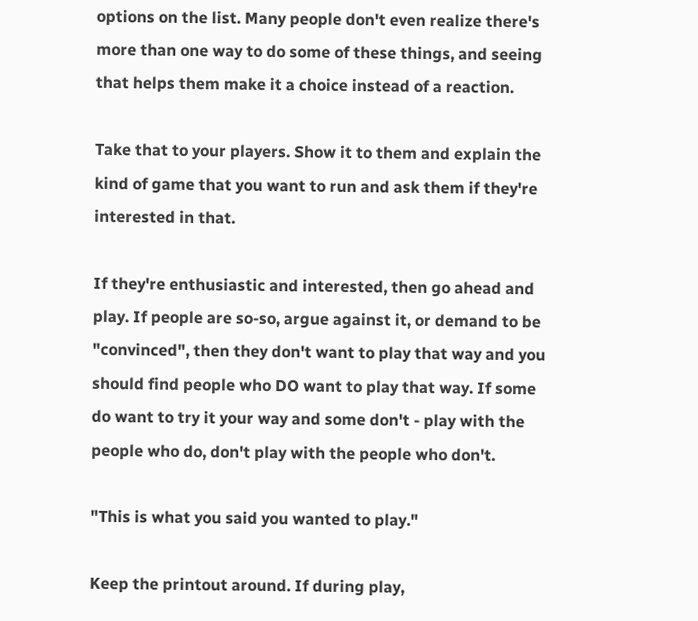options on the list. Many people don't even realize there's more than one way to do some of these things, and seeing that helps them make it a choice instead of a reaction.

Take that to your players. Show it to them and explain the kind of game that you want to run and ask them if they're interested in that.

If they're enthusiastic and interested, then go ahead and play. If people are so-so, argue against it, or demand to be "convinced", then they don't want to play that way and you should find people who DO want to play that way. If some do want to try it your way and some don't - play with the people who do, don't play with the people who don't.

"This is what you said you wanted to play."

Keep the printout around. If during play,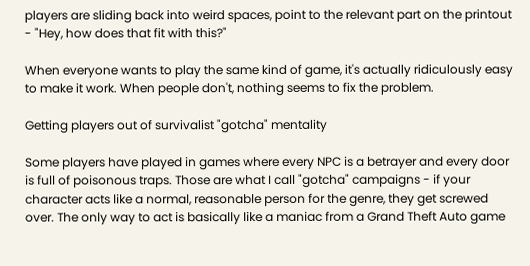players are sliding back into weird spaces, point to the relevant part on the printout - "Hey, how does that fit with this?"

When everyone wants to play the same kind of game, it's actually ridiculously easy to make it work. When people don't, nothing seems to fix the problem.

Getting players out of survivalist "gotcha" mentality

Some players have played in games where every NPC is a betrayer and every door is full of poisonous traps. Those are what I call "gotcha" campaigns - if your character acts like a normal, reasonable person for the genre, they get screwed over. The only way to act is basically like a maniac from a Grand Theft Auto game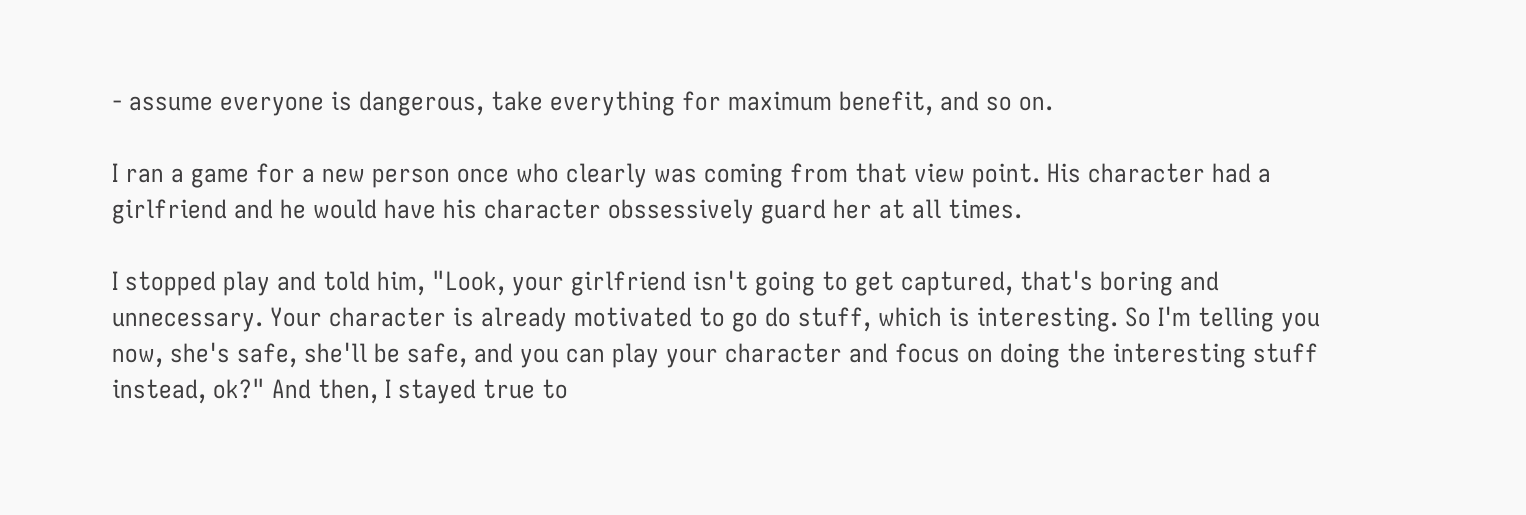- assume everyone is dangerous, take everything for maximum benefit, and so on.

I ran a game for a new person once who clearly was coming from that view point. His character had a girlfriend and he would have his character obssessively guard her at all times.

I stopped play and told him, "Look, your girlfriend isn't going to get captured, that's boring and unnecessary. Your character is already motivated to go do stuff, which is interesting. So I'm telling you now, she's safe, she'll be safe, and you can play your character and focus on doing the interesting stuff instead, ok?" And then, I stayed true to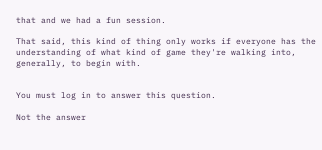that and we had a fun session.

That said, this kind of thing only works if everyone has the understanding of what kind of game they're walking into, generally, to begin with.


You must log in to answer this question.

Not the answer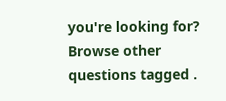you're looking for? Browse other questions tagged .